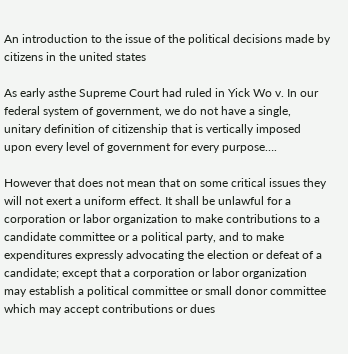An introduction to the issue of the political decisions made by citizens in the united states

As early asthe Supreme Court had ruled in Yick Wo v. In our federal system of government, we do not have a single, unitary definition of citizenship that is vertically imposed upon every level of government for every purpose….

However that does not mean that on some critical issues they will not exert a uniform effect. It shall be unlawful for a corporation or labor organization to make contributions to a candidate committee or a political party, and to make expenditures expressly advocating the election or defeat of a candidate; except that a corporation or labor organization may establish a political committee or small donor committee which may accept contributions or dues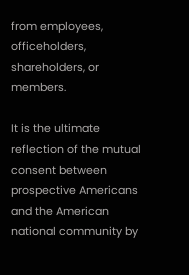from employees, officeholders, shareholders, or members.

It is the ultimate reflection of the mutual consent between prospective Americans and the American national community by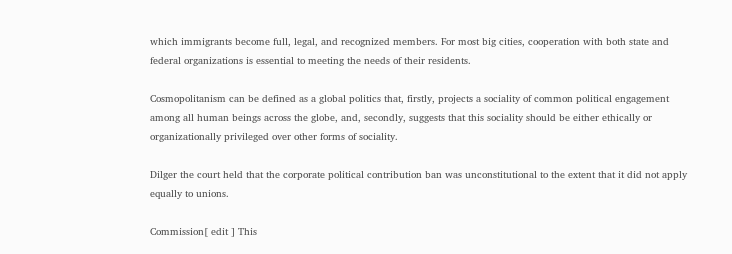which immigrants become full, legal, and recognized members. For most big cities, cooperation with both state and federal organizations is essential to meeting the needs of their residents.

Cosmopolitanism can be defined as a global politics that, firstly, projects a sociality of common political engagement among all human beings across the globe, and, secondly, suggests that this sociality should be either ethically or organizationally privileged over other forms of sociality.

Dilger the court held that the corporate political contribution ban was unconstitutional to the extent that it did not apply equally to unions.

Commission[ edit ] This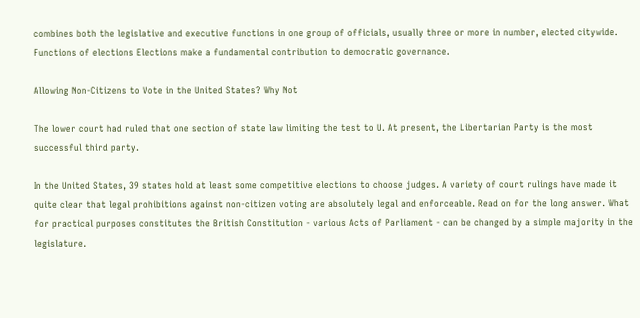combines both the legislative and executive functions in one group of officials, usually three or more in number, elected citywide. Functions of elections Elections make a fundamental contribution to democratic governance.

Allowing Non-Citizens to Vote in the United States? Why Not

The lower court had ruled that one section of state law limiting the test to U. At present, the Libertarian Party is the most successful third party.

In the United States, 39 states hold at least some competitive elections to choose judges. A variety of court rulings have made it quite clear that legal prohibitions against non-citizen voting are absolutely legal and enforceable. Read on for the long answer. What for practical purposes constitutes the British Constitution - various Acts of Parliament - can be changed by a simple majority in the legislature.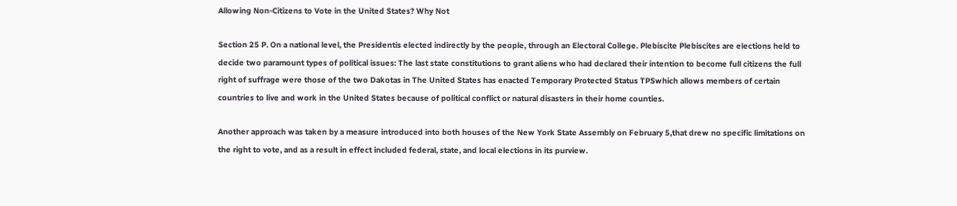Allowing Non-Citizens to Vote in the United States? Why Not

Section 25 P. On a national level, the Presidentis elected indirectly by the people, through an Electoral College. Plebiscite Plebiscites are elections held to decide two paramount types of political issues: The last state constitutions to grant aliens who had declared their intention to become full citizens the full right of suffrage were those of the two Dakotas in The United States has enacted Temporary Protected Status TPSwhich allows members of certain countries to live and work in the United States because of political conflict or natural disasters in their home counties.

Another approach was taken by a measure introduced into both houses of the New York State Assembly on February 5,that drew no specific limitations on the right to vote, and as a result in effect included federal, state, and local elections in its purview.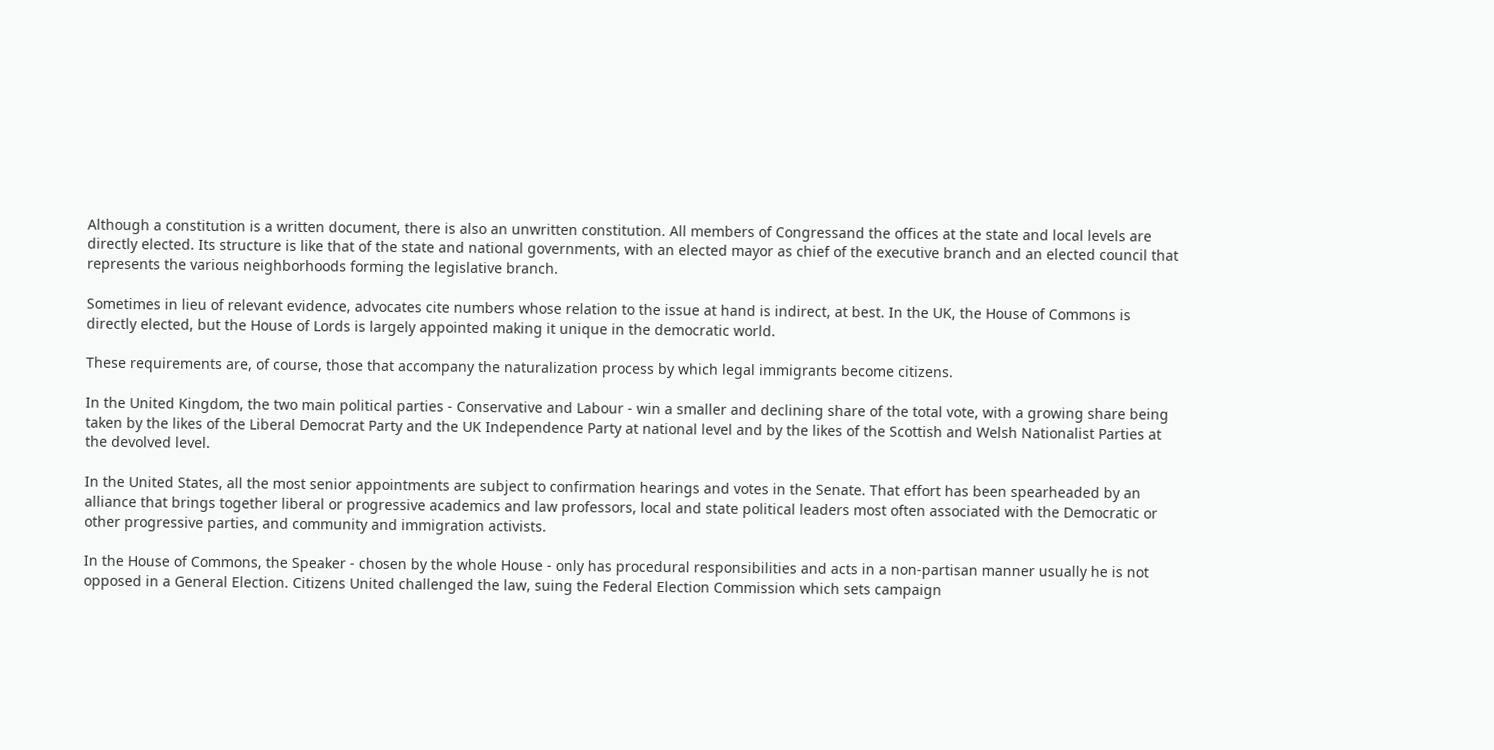Although a constitution is a written document, there is also an unwritten constitution. All members of Congressand the offices at the state and local levels are directly elected. Its structure is like that of the state and national governments, with an elected mayor as chief of the executive branch and an elected council that represents the various neighborhoods forming the legislative branch.

Sometimes in lieu of relevant evidence, advocates cite numbers whose relation to the issue at hand is indirect, at best. In the UK, the House of Commons is directly elected, but the House of Lords is largely appointed making it unique in the democratic world.

These requirements are, of course, those that accompany the naturalization process by which legal immigrants become citizens.

In the United Kingdom, the two main political parties - Conservative and Labour - win a smaller and declining share of the total vote, with a growing share being taken by the likes of the Liberal Democrat Party and the UK Independence Party at national level and by the likes of the Scottish and Welsh Nationalist Parties at the devolved level.

In the United States, all the most senior appointments are subject to confirmation hearings and votes in the Senate. That effort has been spearheaded by an alliance that brings together liberal or progressive academics and law professors, local and state political leaders most often associated with the Democratic or other progressive parties, and community and immigration activists.

In the House of Commons, the Speaker - chosen by the whole House - only has procedural responsibilities and acts in a non-partisan manner usually he is not opposed in a General Election. Citizens United challenged the law, suing the Federal Election Commission which sets campaign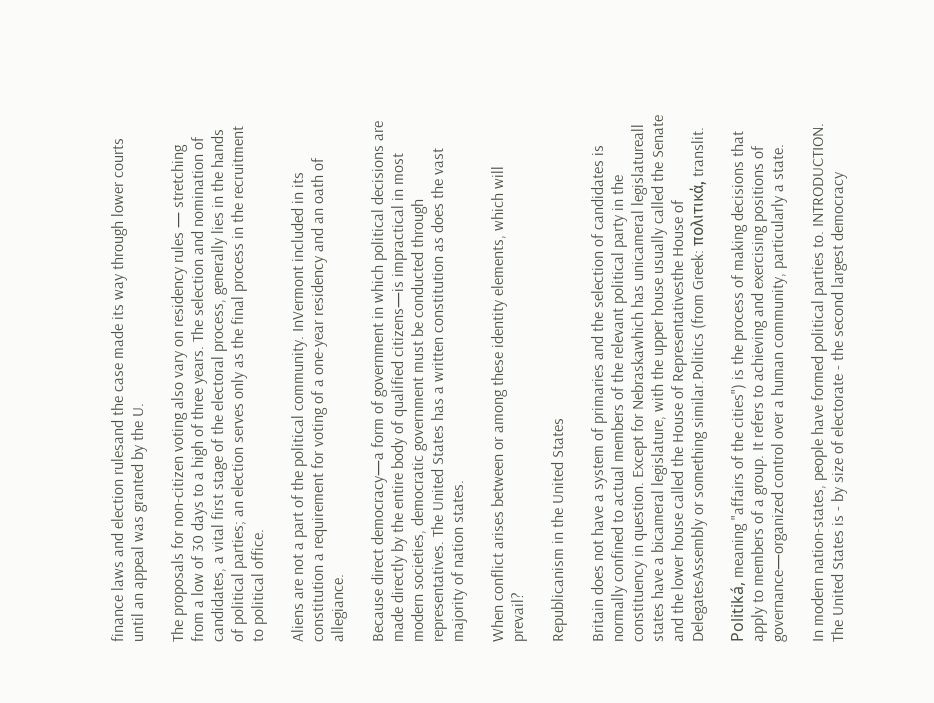finance laws and election rulesand the case made its way through lower courts until an appeal was granted by the U.

The proposals for non-citizen voting also vary on residency rules — stretching from a low of 30 days to a high of three years. The selection and nomination of candidates, a vital first stage of the electoral process, generally lies in the hands of political parties; an election serves only as the final process in the recruitment to political office.

Aliens are not a part of the political community. InVermont included in its constitution a requirement for voting of a one-year residency and an oath of allegiance.

Because direct democracy—a form of government in which political decisions are made directly by the entire body of qualified citizens—is impractical in most modern societies, democratic government must be conducted through representatives. The United States has a written constitution as does the vast majority of nation states.

When conflict arises between or among these identity elements, which will prevail?

Republicanism in the United States

Britain does not have a system of primaries and the selection of candidates is normally confined to actual members of the relevant political party in the constituency in question. Except for Nebraskawhich has unicameral legislatureall states have a bicameral legislature, with the upper house usually called the Senate and the lower house called the House of Representativesthe House of DelegatesAssembly or something similar.Politics (from Greek: πολιτικά, translit.

Politiká, meaning "affairs of the cities") is the process of making decisions that apply to members of a group. It refers to achieving and exercising positions of governance—organized control over a human community, particularly a state.

In modern nation-states, people have formed political parties to. INTRODUCTION. The United States is - by size of electorate - the second largest democracy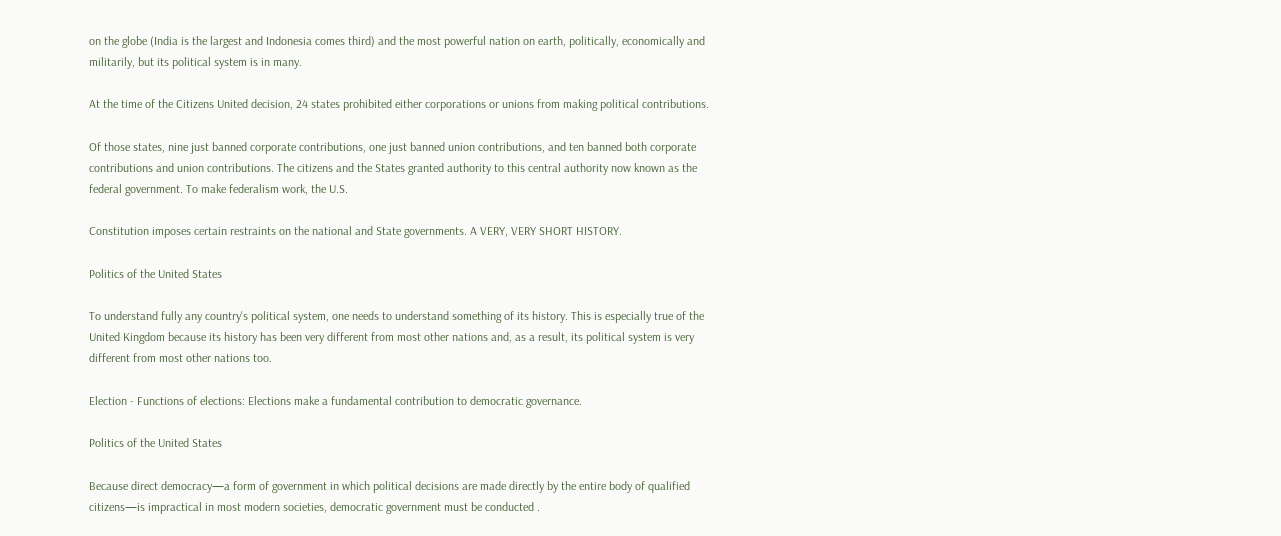on the globe (India is the largest and Indonesia comes third) and the most powerful nation on earth, politically, economically and militarily, but its political system is in many.

At the time of the Citizens United decision, 24 states prohibited either corporations or unions from making political contributions.

Of those states, nine just banned corporate contributions, one just banned union contributions, and ten banned both corporate contributions and union contributions. The citizens and the States granted authority to this central authority now known as the federal government. To make federalism work, the U.S.

Constitution imposes certain restraints on the national and State governments. A VERY, VERY SHORT HISTORY.

Politics of the United States

To understand fully any country's political system, one needs to understand something of its history. This is especially true of the United Kingdom because its history has been very different from most other nations and, as a result, its political system is very different from most other nations too.

Election - Functions of elections: Elections make a fundamental contribution to democratic governance.

Politics of the United States

Because direct democracy—a form of government in which political decisions are made directly by the entire body of qualified citizens—is impractical in most modern societies, democratic government must be conducted .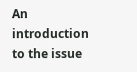An introduction to the issue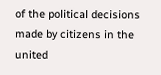of the political decisions made by citizens in the united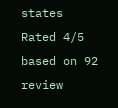states
Rated 4/5 based on 92 review